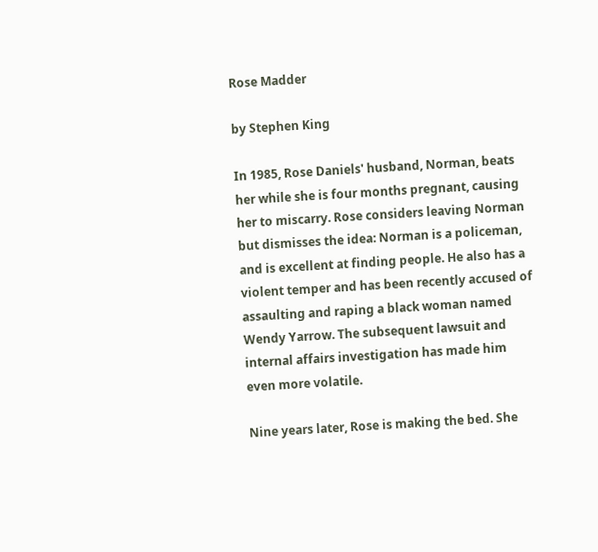Rose Madder

by Stephen King

In 1985, Rose Daniels' husband, Norman, beats her while she is four months pregnant, causing her to miscarry. Rose considers leaving Norman but dismisses the idea: Norman is a policeman, and is excellent at finding people. He also has a violent temper and has been recently accused of assaulting and raping a black woman named Wendy Yarrow. The subsequent lawsuit and internal affairs investigation has made him even more volatile.

Nine years later, Rose is making the bed. She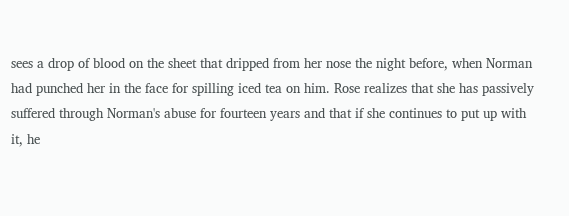sees a drop of blood on the sheet that dripped from her nose the night before, when Norman had punched her in the face for spilling iced tea on him. Rose realizes that she has passively suffered through Norman's abuse for fourteen years and that if she continues to put up with it, he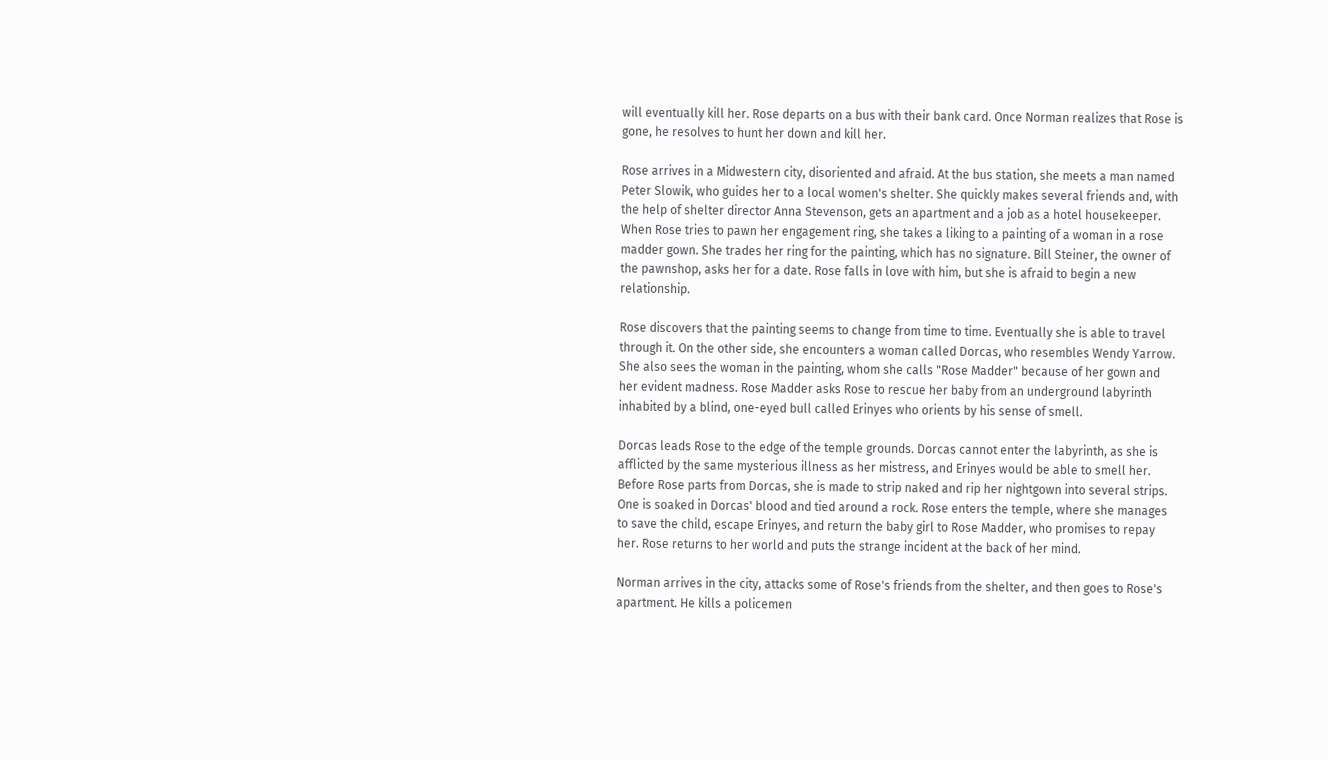will eventually kill her. Rose departs on a bus with their bank card. Once Norman realizes that Rose is gone, he resolves to hunt her down and kill her.

Rose arrives in a Midwestern city, disoriented and afraid. At the bus station, she meets a man named Peter Slowik, who guides her to a local women's shelter. She quickly makes several friends and, with the help of shelter director Anna Stevenson, gets an apartment and a job as a hotel housekeeper. When Rose tries to pawn her engagement ring, she takes a liking to a painting of a woman in a rose madder gown. She trades her ring for the painting, which has no signature. Bill Steiner, the owner of the pawnshop, asks her for a date. Rose falls in love with him, but she is afraid to begin a new relationship.

Rose discovers that the painting seems to change from time to time. Eventually she is able to travel through it. On the other side, she encounters a woman called Dorcas, who resembles Wendy Yarrow. She also sees the woman in the painting, whom she calls "Rose Madder" because of her gown and her evident madness. Rose Madder asks Rose to rescue her baby from an underground labyrinth inhabited by a blind, one-eyed bull called Erinyes who orients by his sense of smell.

Dorcas leads Rose to the edge of the temple grounds. Dorcas cannot enter the labyrinth, as she is afflicted by the same mysterious illness as her mistress, and Erinyes would be able to smell her. Before Rose parts from Dorcas, she is made to strip naked and rip her nightgown into several strips. One is soaked in Dorcas' blood and tied around a rock. Rose enters the temple, where she manages to save the child, escape Erinyes, and return the baby girl to Rose Madder, who promises to repay her. Rose returns to her world and puts the strange incident at the back of her mind.

Norman arrives in the city, attacks some of Rose's friends from the shelter, and then goes to Rose's apartment. He kills a policemen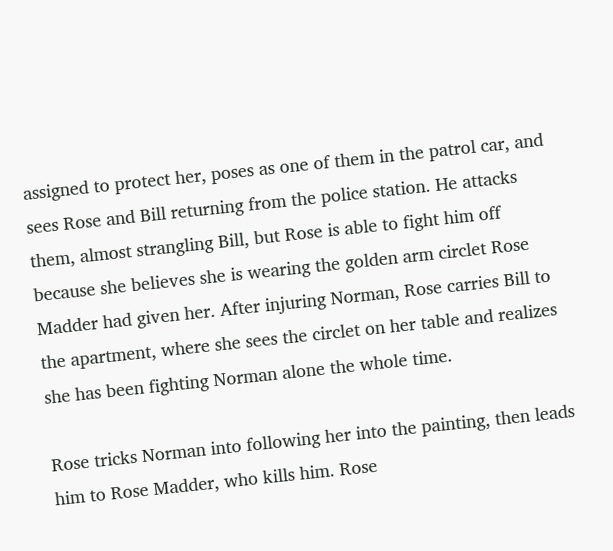assigned to protect her, poses as one of them in the patrol car, and sees Rose and Bill returning from the police station. He attacks them, almost strangling Bill, but Rose is able to fight him off because she believes she is wearing the golden arm circlet Rose Madder had given her. After injuring Norman, Rose carries Bill to the apartment, where she sees the circlet on her table and realizes she has been fighting Norman alone the whole time.

Rose tricks Norman into following her into the painting, then leads him to Rose Madder, who kills him. Rose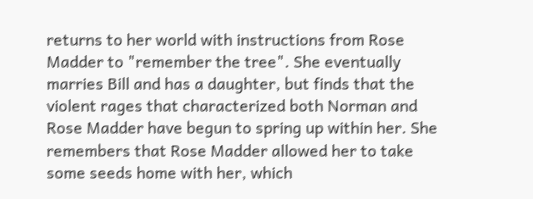returns to her world with instructions from Rose Madder to "remember the tree". She eventually marries Bill and has a daughter, but finds that the violent rages that characterized both Norman and Rose Madder have begun to spring up within her. She remembers that Rose Madder allowed her to take some seeds home with her, which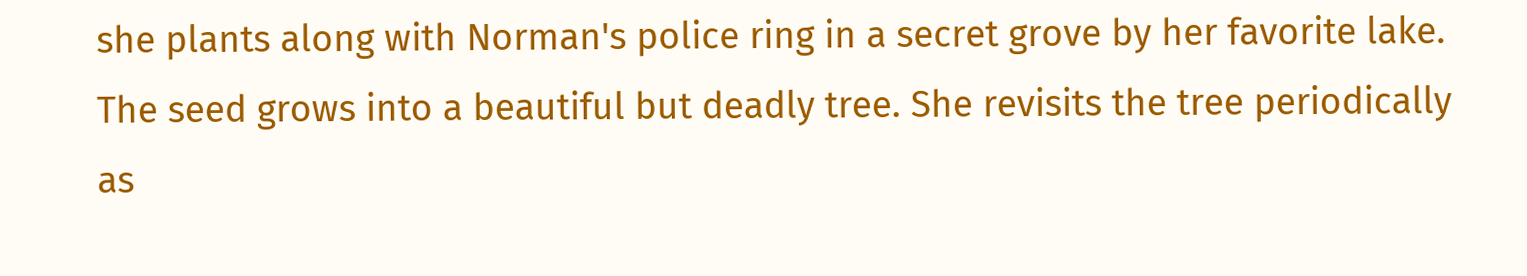she plants along with Norman's police ring in a secret grove by her favorite lake. The seed grows into a beautiful but deadly tree. She revisits the tree periodically as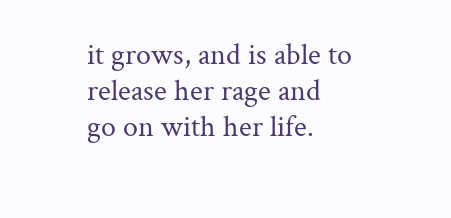it grows, and is able to release her rage and go on with her life.